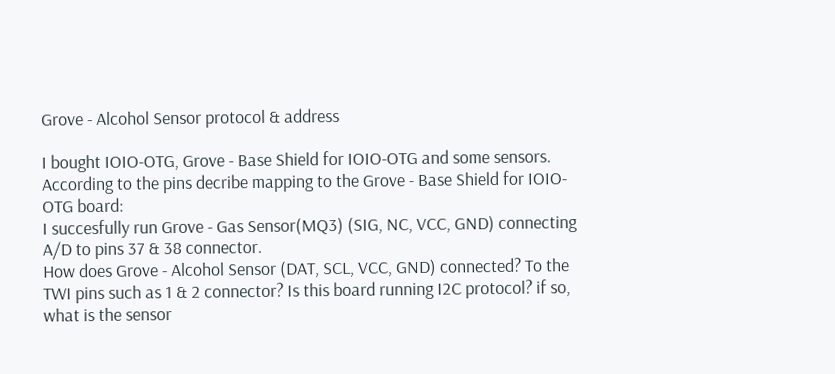Grove - Alcohol Sensor protocol & address

I bought IOIO-OTG, Grove - Base Shield for IOIO-OTG and some sensors.
According to the pins decribe mapping to the Grove - Base Shield for IOIO-OTG board:
I succesfully run Grove - Gas Sensor(MQ3) (SIG, NC, VCC, GND) connecting A/D to pins 37 & 38 connector.
How does Grove - Alcohol Sensor (DAT, SCL, VCC, GND) connected? To the TWI pins such as 1 & 2 connector? Is this board running I2C protocol? if so, what is the sensor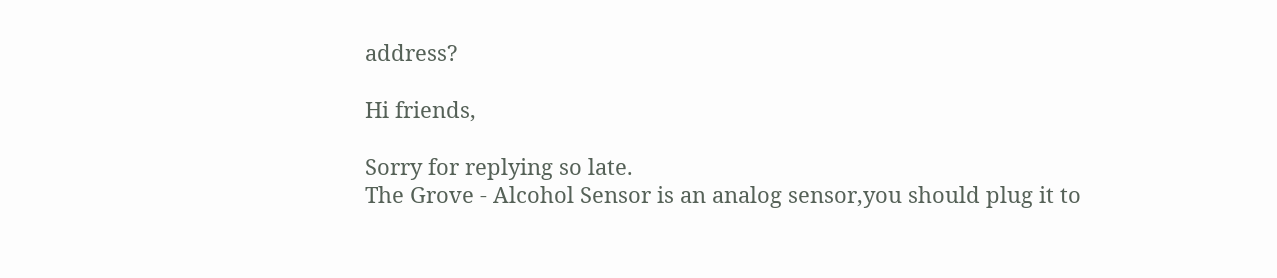address?

Hi friends,

Sorry for replying so late.
The Grove - Alcohol Sensor is an analog sensor,you should plug it to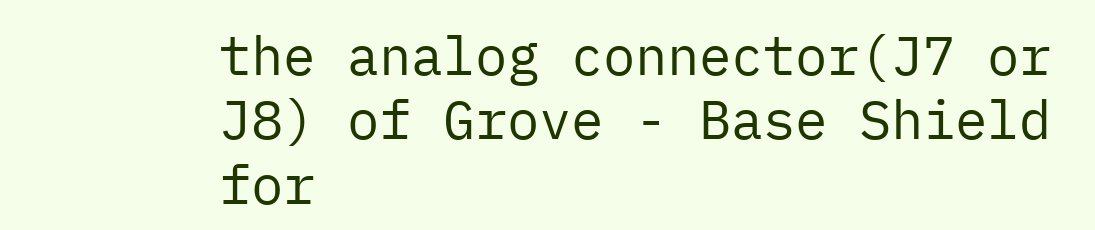the analog connector(J7 or J8) of Grove - Base Shield for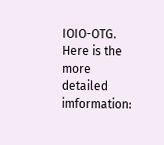IOIO-OTG. Here is the more detailed imformation: